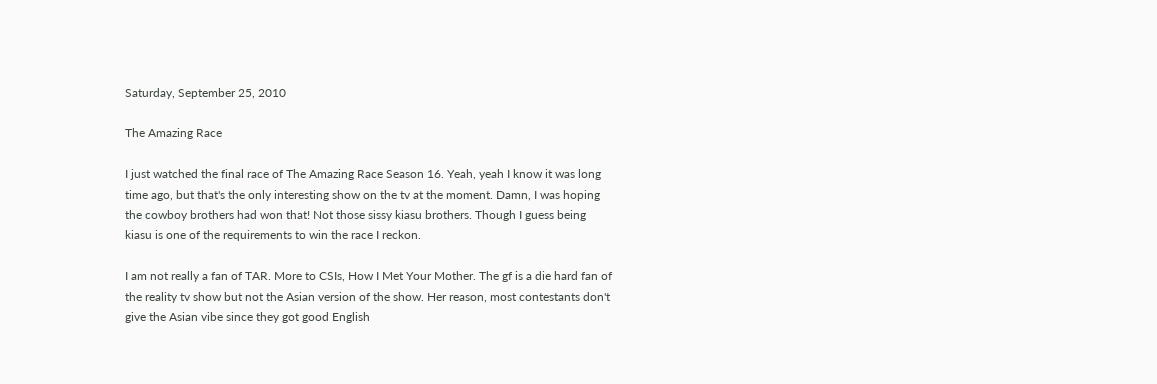Saturday, September 25, 2010

The Amazing Race

I just watched the final race of The Amazing Race Season 16. Yeah, yeah I know it was long time ago, but that's the only interesting show on the tv at the moment. Damn, I was hoping the cowboy brothers had won that! Not those sissy kiasu brothers. Though I guess being kiasu is one of the requirements to win the race I reckon.

I am not really a fan of TAR. More to CSIs, How I Met Your Mother. The gf is a die hard fan of the reality tv show but not the Asian version of the show. Her reason, most contestants don't give the Asian vibe since they got good English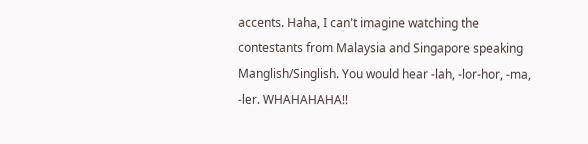accents. Haha, I can't imagine watching the contestants from Malaysia and Singapore speaking Manglish/Singlish. You would hear -lah, -lor-hor, -ma, -ler. WHAHAHAHA!!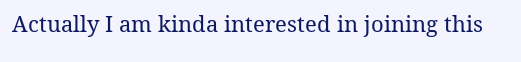Actually I am kinda interested in joining this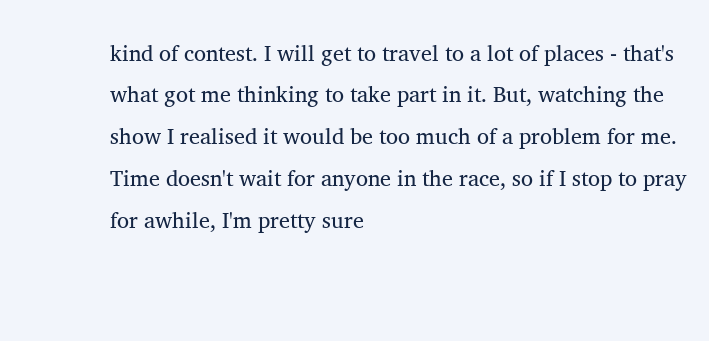kind of contest. I will get to travel to a lot of places - that's what got me thinking to take part in it. But, watching the show I realised it would be too much of a problem for me. Time doesn't wait for anyone in the race, so if I stop to pray for awhile, I'm pretty sure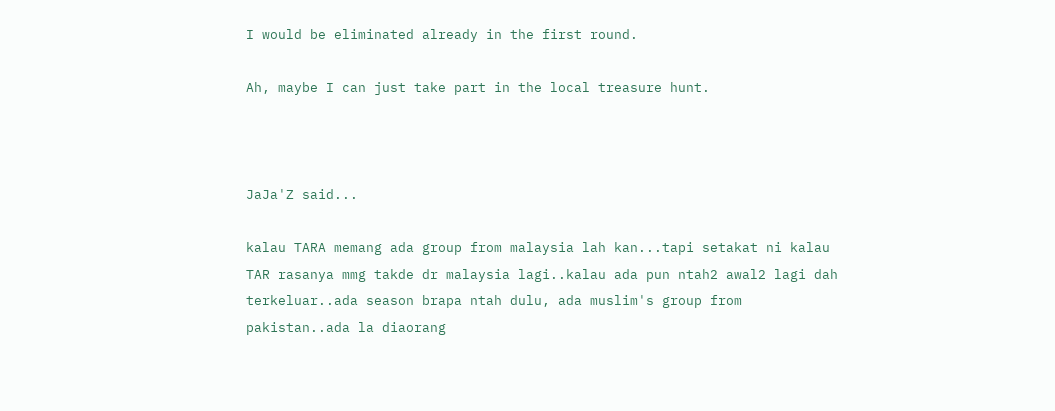I would be eliminated already in the first round.

Ah, maybe I can just take part in the local treasure hunt.



JaJa'Z said...

kalau TARA memang ada group from malaysia lah kan...tapi setakat ni kalau TAR rasanya mmg takde dr malaysia lagi..kalau ada pun ntah2 awal2 lagi dah terkeluar..ada season brapa ntah dulu, ada muslim's group from pakistan..ada la diaorang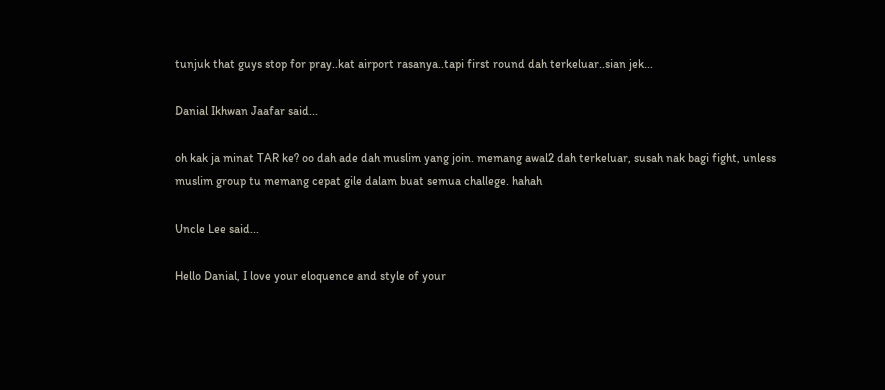tunjuk that guys stop for pray..kat airport rasanya..tapi first round dah terkeluar..sian jek...

Danial Ikhwan Jaafar said...

oh kak ja minat TAR ke? oo dah ade dah muslim yang join. memang awal2 dah terkeluar, susah nak bagi fight, unless muslim group tu memang cepat gile dalam buat semua challege. hahah

Uncle Lee said...

Hello Danial, I love your eloquence and style of your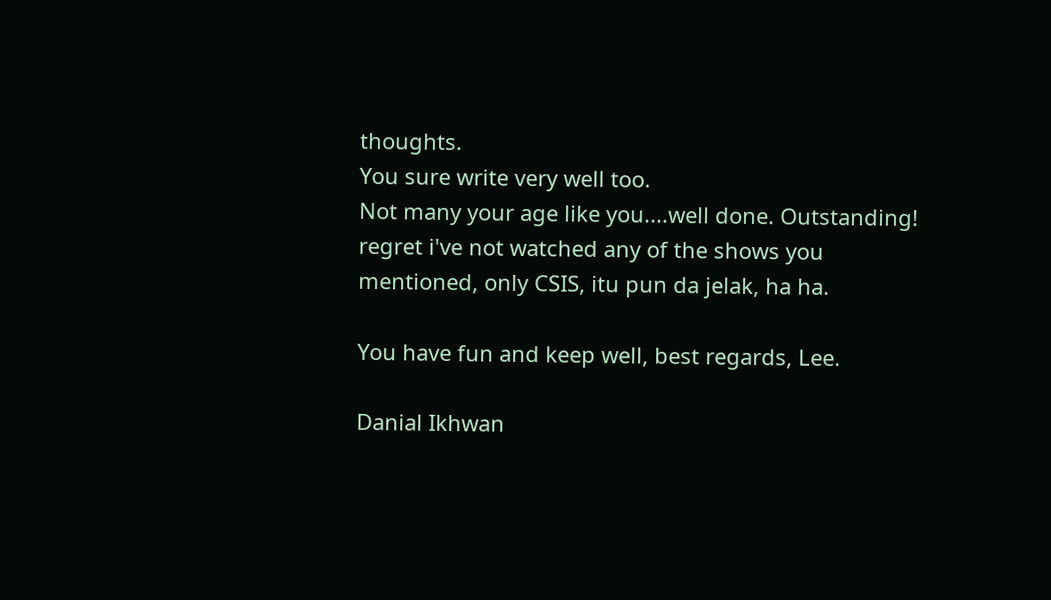thoughts.
You sure write very well too.
Not many your age like you....well done. Outstanding!
regret i've not watched any of the shows you mentioned, only CSIS, itu pun da jelak, ha ha.

You have fun and keep well, best regards, Lee.

Danial Ikhwan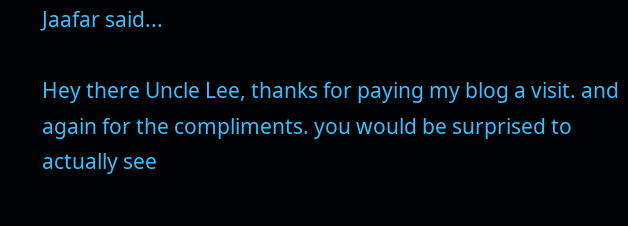Jaafar said...

Hey there Uncle Lee, thanks for paying my blog a visit. and again for the compliments. you would be surprised to actually see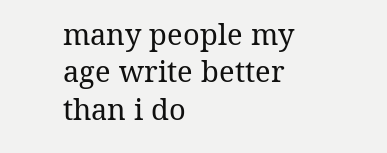many people my age write better than i do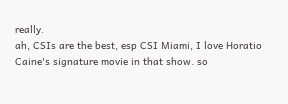really.
ah, CSIs are the best, esp CSI Miami, I love Horatio Caine's signature movie in that show. so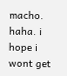macho. haha. i hope i wont get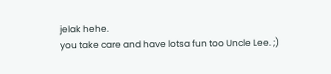jelak hehe.
you take care and have lotsa fun too Uncle Lee. ;)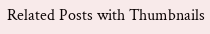Related Posts with Thumbnails